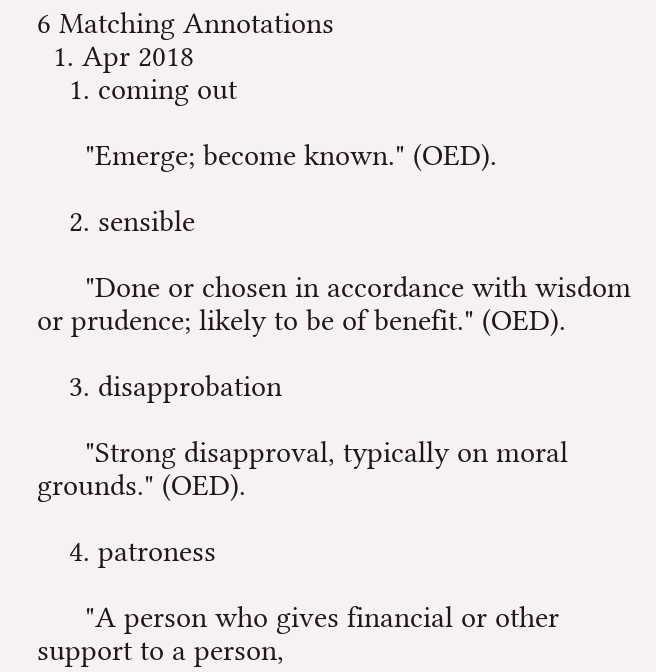6 Matching Annotations
  1. Apr 2018
    1. coming out

      "Emerge; become known." (OED).

    2. sensible

      "Done or chosen in accordance with wisdom or prudence; likely to be of benefit." (OED).

    3. disapprobation

      "Strong disapproval, typically on moral grounds." (OED).

    4. patroness

      "A person who gives financial or other support to a person,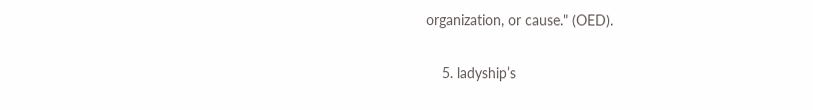organization, or cause." (OED).

    5. ladyship’s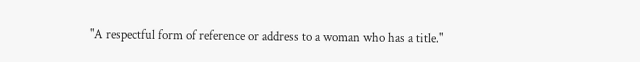"A respectful form of reference or address to a woman who has a title."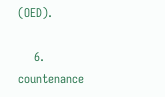(OED).

    6. countenance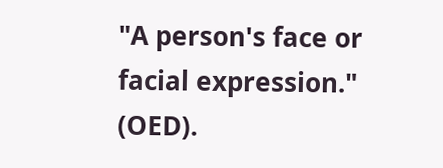"A person's face or facial expression." (OED).